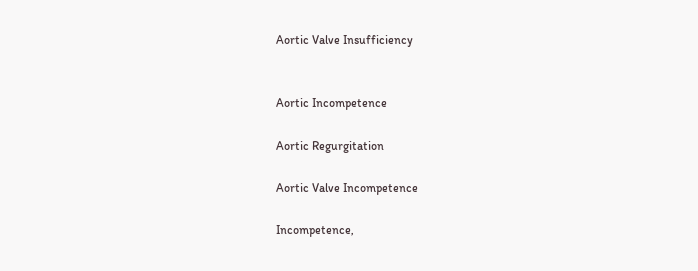Aortic Valve Insufficiency


Aortic Incompetence

Aortic Regurgitation

Aortic Valve Incompetence

Incompetence,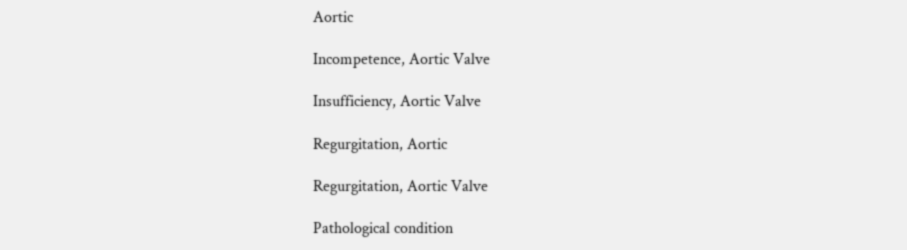Aortic

Incompetence, Aortic Valve

Insufficiency, Aortic Valve

Regurgitation, Aortic

Regurgitation, Aortic Valve

Pathological condition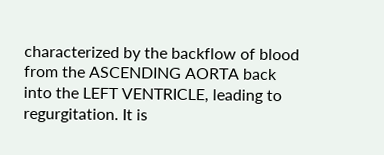characterized by the backflow of blood from the ASCENDING AORTA back into the LEFT VENTRICLE, leading to regurgitation. It is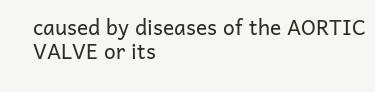caused by diseases of the AORTIC VALVE or its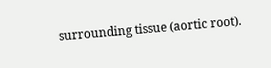surrounding tissue (aortic root).